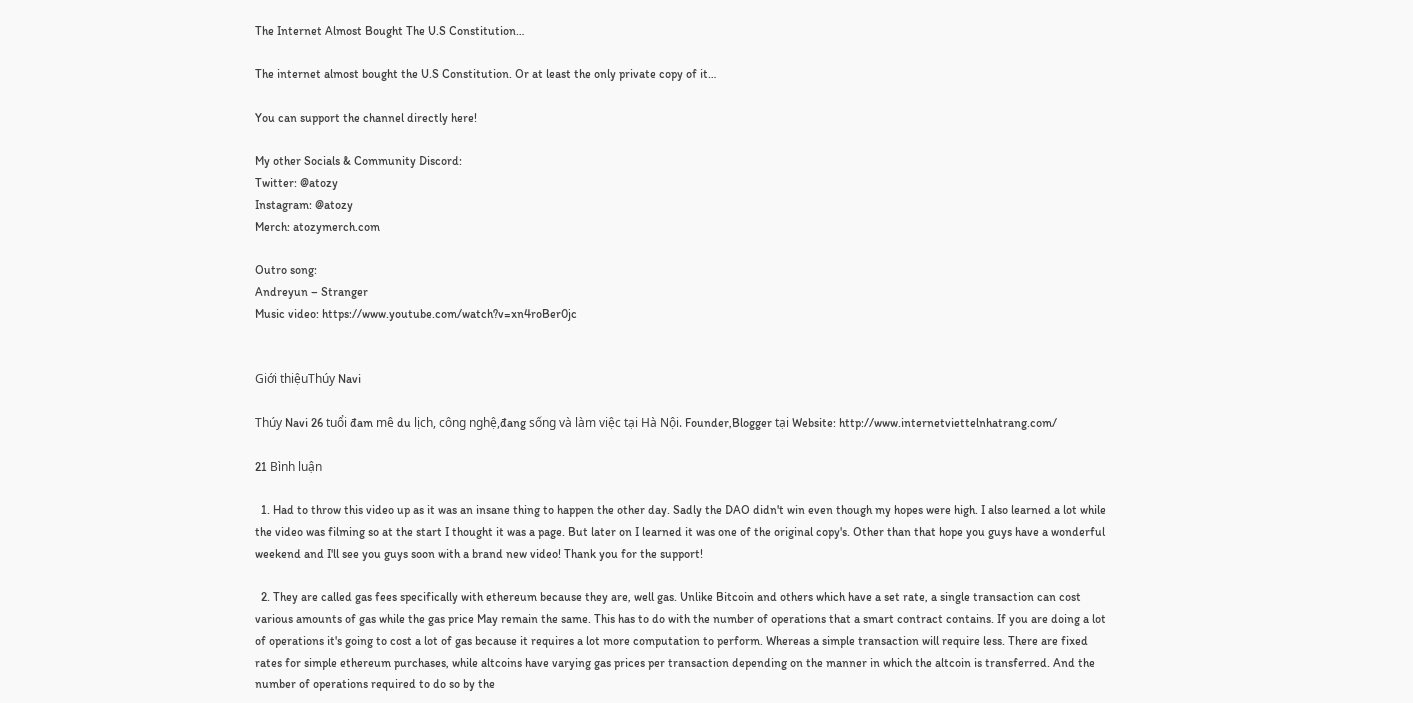The Internet Almost Bought The U.S Constitution…

The internet almost bought the U.S Constitution. Or at least the only private copy of it…

You can support the channel directly here!

My other Socials & Community Discord:
Twitter: @atozy
Instagram: @atozy
Merch: atozymerch.com

Outro song:
Andreyun – Stranger
Music video: https://www.youtube.com/watch?v=xn4roBer0jc


Giới thiệuThúy Navi

Thúy Navi 26 tuổi đam mê du lịch, công nghệ,đang sống và làm việc tại Hà Nội. Founder,Blogger tại Website: http://www.internetviettelnhatrang.com/

21 Bình luận

  1. Had to throw this video up as it was an insane thing to happen the other day. Sadly the DAO didn't win even though my hopes were high. I also learned a lot while the video was filming so at the start I thought it was a page. But later on I learned it was one of the original copy's. Other than that hope you guys have a wonderful weekend and I'll see you guys soon with a brand new video! Thank you for the support!

  2. They are called gas fees specifically with ethereum because they are, well gas. Unlike Bitcoin and others which have a set rate, a single transaction can cost various amounts of gas while the gas price May remain the same. This has to do with the number of operations that a smart contract contains. If you are doing a lot of operations it's going to cost a lot of gas because it requires a lot more computation to perform. Whereas a simple transaction will require less. There are fixed rates for simple ethereum purchases, while altcoins have varying gas prices per transaction depending on the manner in which the altcoin is transferred. And the number of operations required to do so by the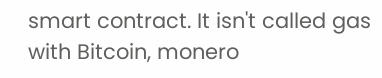smart contract. It isn't called gas with Bitcoin, monero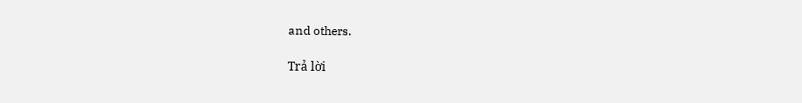and others.

Trả lời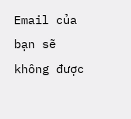Email của bạn sẽ không được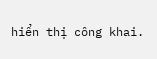hiển thị công khai.